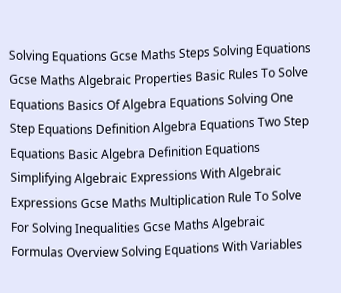Solving Equations Gcse Maths Steps Solving Equations Gcse Maths Algebraic Properties Basic Rules To Solve Equations Basics Of Algebra Equations Solving One Step Equations Definition Algebra Equations Two Step Equations Basic Algebra Definition Equations Simplifying Algebraic Expressions With Algebraic Expressions Gcse Maths Multiplication Rule To Solve For Solving Inequalities Gcse Maths Algebraic Formulas Overview Solving Equations With Variables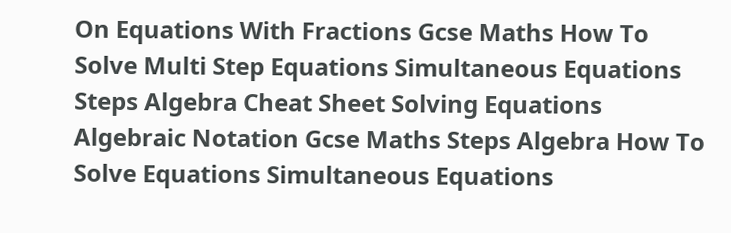On Equations With Fractions Gcse Maths How To Solve Multi Step Equations Simultaneous Equations Steps Algebra Cheat Sheet Solving Equations Algebraic Notation Gcse Maths Steps Algebra How To Solve Equations Simultaneous Equations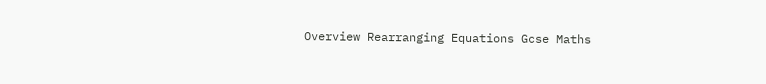Overview Rearranging Equations Gcse Maths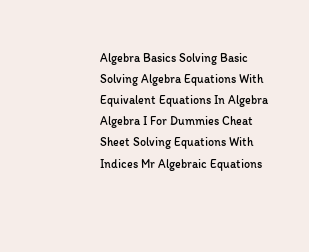Algebra Basics Solving Basic Solving Algebra Equations With Equivalent Equations In Algebra Algebra I For Dummies Cheat Sheet Solving Equations With Indices Mr Algebraic Equations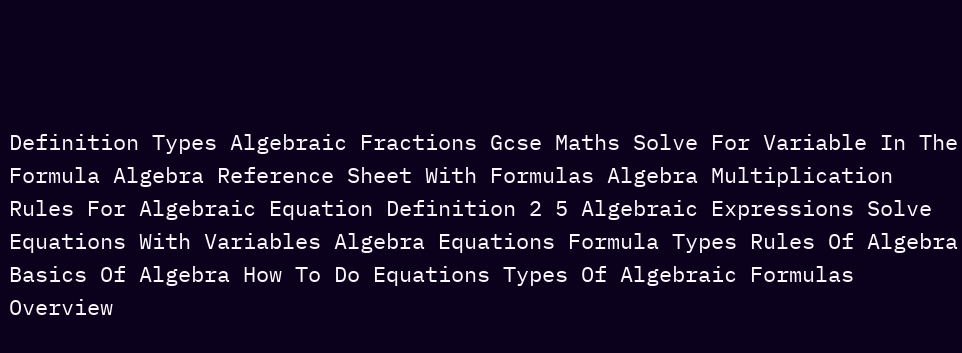Definition Types Algebraic Fractions Gcse Maths Solve For Variable In The Formula Algebra Reference Sheet With Formulas Algebra Multiplication Rules For Algebraic Equation Definition 2 5 Algebraic Expressions Solve Equations With Variables Algebra Equations Formula Types Rules Of Algebra Basics Of Algebra How To Do Equations Types Of Algebraic Formulas Overview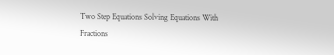Two Step Equations Solving Equations With Fractions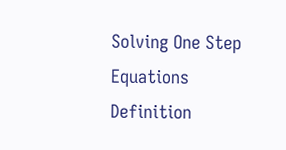Solving One Step Equations Definition